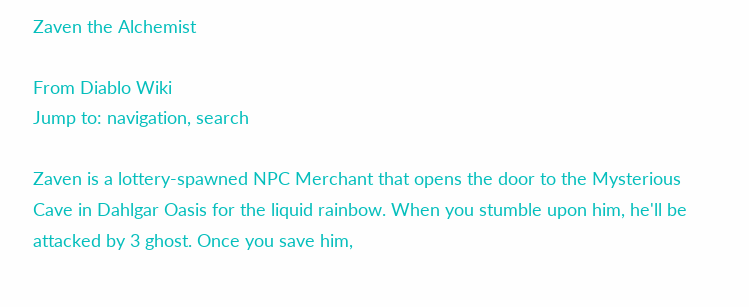Zaven the Alchemist

From Diablo Wiki
Jump to: navigation, search

Zaven is a lottery-spawned NPC Merchant that opens the door to the Mysterious Cave in Dahlgar Oasis for the liquid rainbow. When you stumble upon him, he'll be attacked by 3 ghost. Once you save him,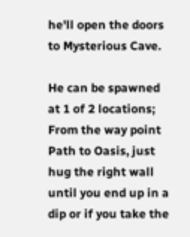he'll open the doors to Mysterious Cave.

He can be spawned at 1 of 2 locations; From the way point Path to Oasis, just hug the right wall until you end up in a dip or if you take the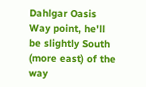Dahlgar Oasis Way point, he'll be slightly South (more east) of the way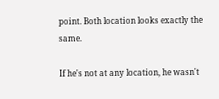point. Both location looks exactly the same.

If he's not at any location, he wasn't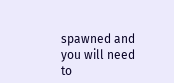spawned and you will need to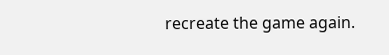recreate the game again.